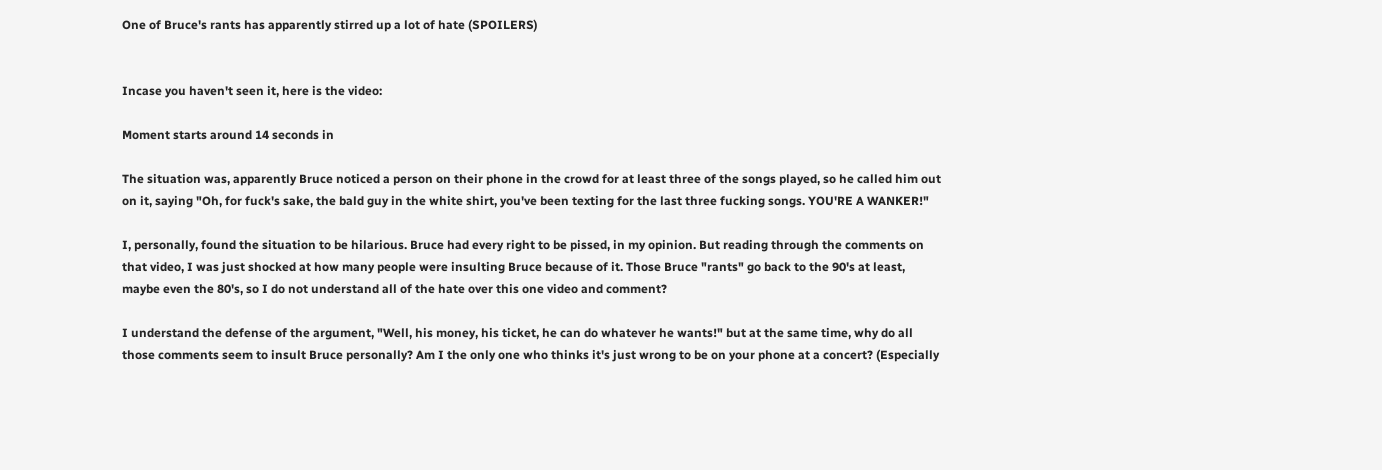One of Bruce's rants has apparently stirred up a lot of hate (SPOILERS)


Incase you haven't seen it, here is the video:

Moment starts around 14 seconds in

The situation was, apparently Bruce noticed a person on their phone in the crowd for at least three of the songs played, so he called him out on it, saying "Oh, for fuck's sake, the bald guy in the white shirt, you've been texting for the last three fucking songs. YOU'RE A WANKER!"

I, personally, found the situation to be hilarious. Bruce had every right to be pissed, in my opinion. But reading through the comments on that video, I was just shocked at how many people were insulting Bruce because of it. Those Bruce "rants" go back to the 90's at least, maybe even the 80's, so I do not understand all of the hate over this one video and comment?

I understand the defense of the argument, "Well, his money, his ticket, he can do whatever he wants!" but at the same time, why do all those comments seem to insult Bruce personally? Am I the only one who thinks it's just wrong to be on your phone at a concert? (Especially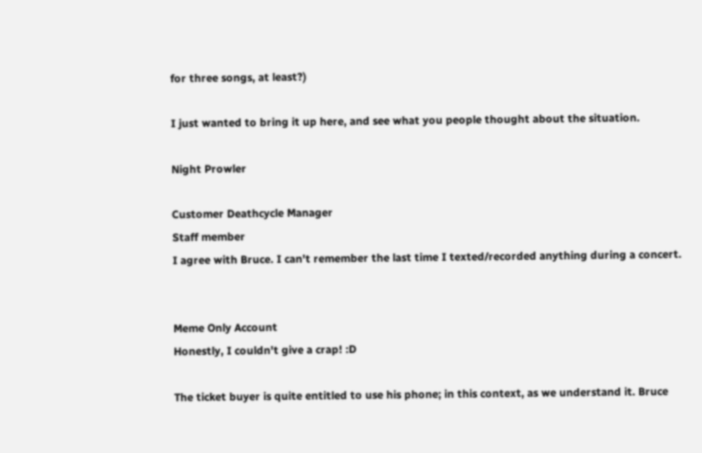for three songs, at least?)

I just wanted to bring it up here, and see what you people thought about the situation.

Night Prowler

Customer Deathcycle Manager
Staff member
I agree with Bruce. I can't remember the last time I texted/recorded anything during a concert.


Meme Only Account
Honestly, I couldn't give a crap! :D

The ticket buyer is quite entitled to use his phone; in this context, as we understand it. Bruce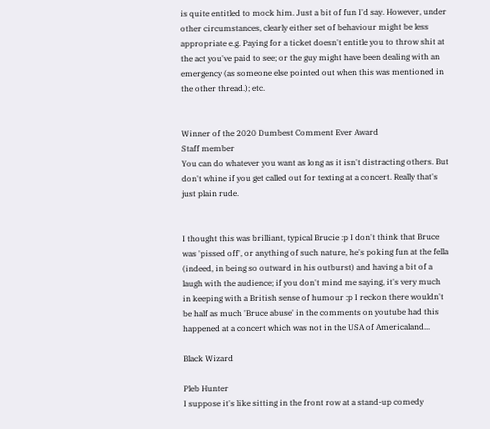is quite entitled to mock him. Just a bit of fun I'd say. However, under other circumstances, clearly either set of behaviour might be less appropriate e.g. Paying for a ticket doesn't entitle you to throw shit at the act you've paid to see; or the guy might have been dealing with an emergency (as someone else pointed out when this was mentioned in the other thread.); etc.


Winner of the 2020 Dumbest Comment Ever Award
Staff member
You can do whatever you want as long as it isn't distracting others. But don't whine if you get called out for texting at a concert. Really that's just plain rude.


I thought this was brilliant, typical Brucie :p I don't think that Bruce was 'pissed off', or anything of such nature, he's poking fun at the fella (indeed, in being so outward in his outburst) and having a bit of a laugh with the audience; if you don't mind me saying, it's very much in keeping with a British sense of humour :p I reckon there wouldn't be half as much 'Bruce abuse' in the comments on youtube had this happened at a concert which was not in the USA of Americaland...

Black Wizard

Pleb Hunter
I suppose it's like sitting in the front row at a stand-up comedy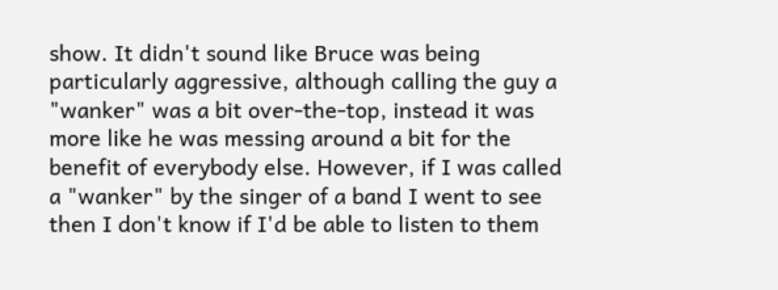show. It didn't sound like Bruce was being particularly aggressive, although calling the guy a "wanker" was a bit over-the-top, instead it was more like he was messing around a bit for the benefit of everybody else. However, if I was called a "wanker" by the singer of a band I went to see then I don't know if I'd be able to listen to them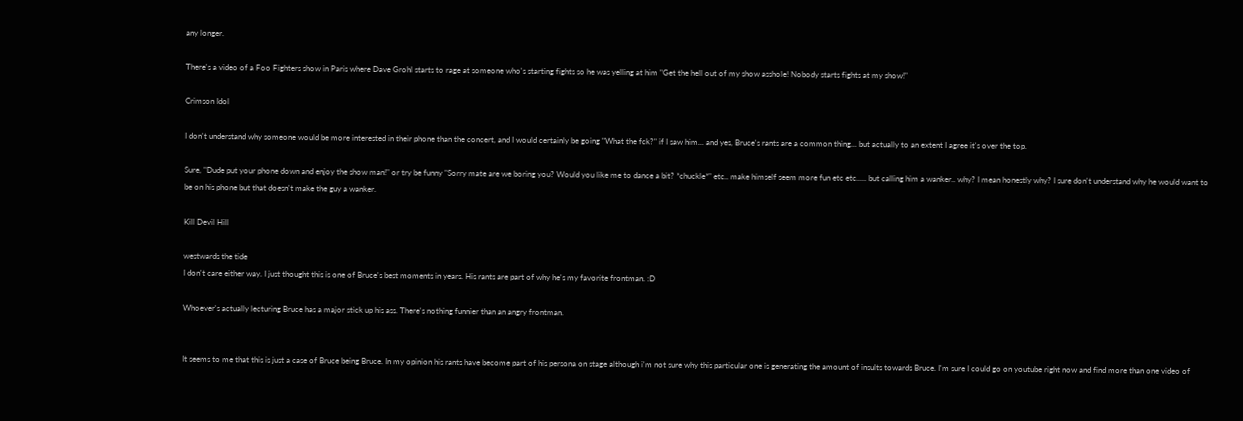any longer.

There's a video of a Foo Fighters show in Paris where Dave Grohl starts to rage at someone who's starting fights so he was yelling at him "Get the hell out of my show asshole! Nobody starts fights at my show!"

Crimson Idol

I don't understand why someone would be more interested in their phone than the concert, and I would certainly be going "What the fck?" if I saw him... and yes, Bruce's rants are a common thing... but actually to an extent I agree it's over the top.

Sure, "Dude put your phone down and enjoy the show man!" or try be funny "Sorry mate are we boring you? Would you like me to dance a bit? *chuckle*" etc.. make himself seem more fun etc etc..... but calling him a wanker.. why? I mean honestly why? I sure don't understand why he would want to be on his phone but that doesn't make the guy a wanker.

Kill Devil Hill

westwards the tide
I don't care either way. I just thought this is one of Bruce's best moments in years. His rants are part of why he's my favorite frontman. :D

Whoever's actually lecturing Bruce has a major stick up his ass. There's nothing funnier than an angry frontman.


It seems to me that this is just a case of Bruce being Bruce. In my opinion his rants have become part of his persona on stage although i'm not sure why this particular one is generating the amount of insults towards Bruce. I'm sure I could go on youtube right now and find more than one video of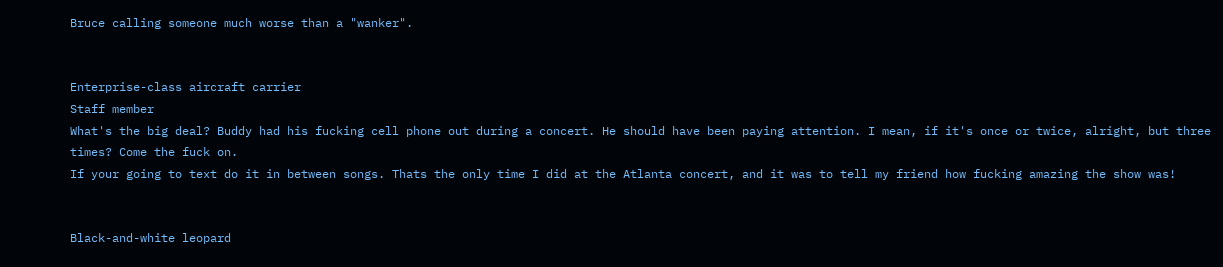Bruce calling someone much worse than a "wanker".


Enterprise-class aircraft carrier
Staff member
What's the big deal? Buddy had his fucking cell phone out during a concert. He should have been paying attention. I mean, if it's once or twice, alright, but three times? Come the fuck on.
If your going to text do it in between songs. Thats the only time I did at the Atlanta concert, and it was to tell my friend how fucking amazing the show was!


Black-and-white leopard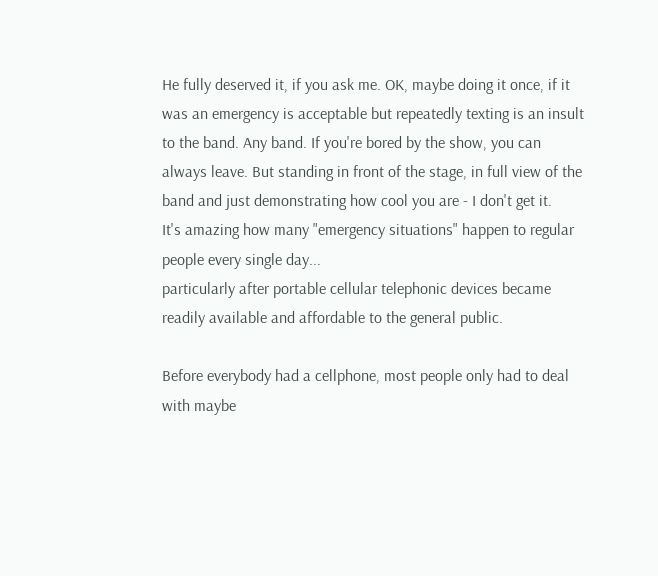He fully deserved it, if you ask me. OK, maybe doing it once, if it was an emergency is acceptable but repeatedly texting is an insult to the band. Any band. If you're bored by the show, you can always leave. But standing in front of the stage, in full view of the band and just demonstrating how cool you are - I don't get it.
It's amazing how many "emergency situations" happen to regular people every single day...
particularly after portable cellular telephonic devices became readily available and affordable to the general public.

Before everybody had a cellphone, most people only had to deal with maybe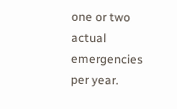one or two actual emergencies per year.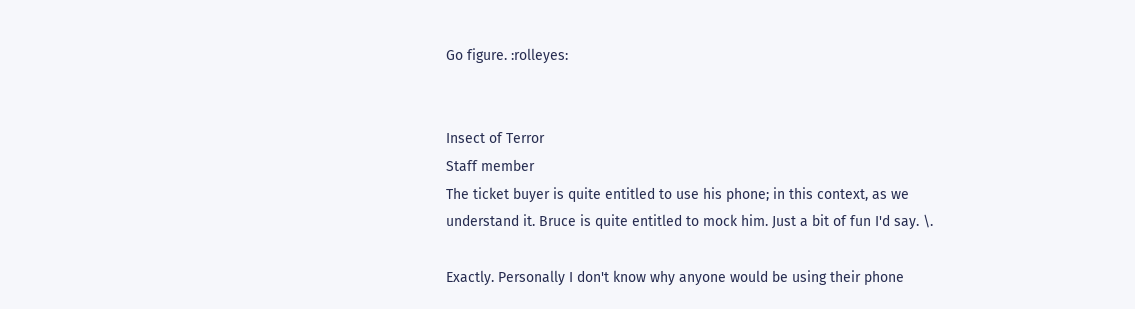Go figure. :rolleyes:


Insect of Terror
Staff member
The ticket buyer is quite entitled to use his phone; in this context, as we understand it. Bruce is quite entitled to mock him. Just a bit of fun I'd say. \.

Exactly. Personally I don't know why anyone would be using their phone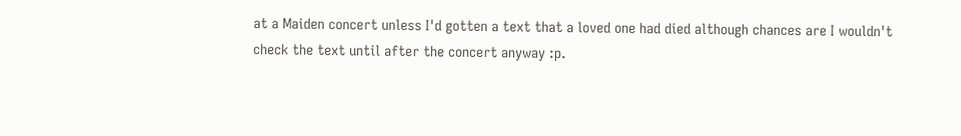at a Maiden concert unless I'd gotten a text that a loved one had died although chances are I wouldn't check the text until after the concert anyway :p.